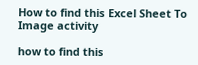How to find this Excel Sheet To Image activity

how to find this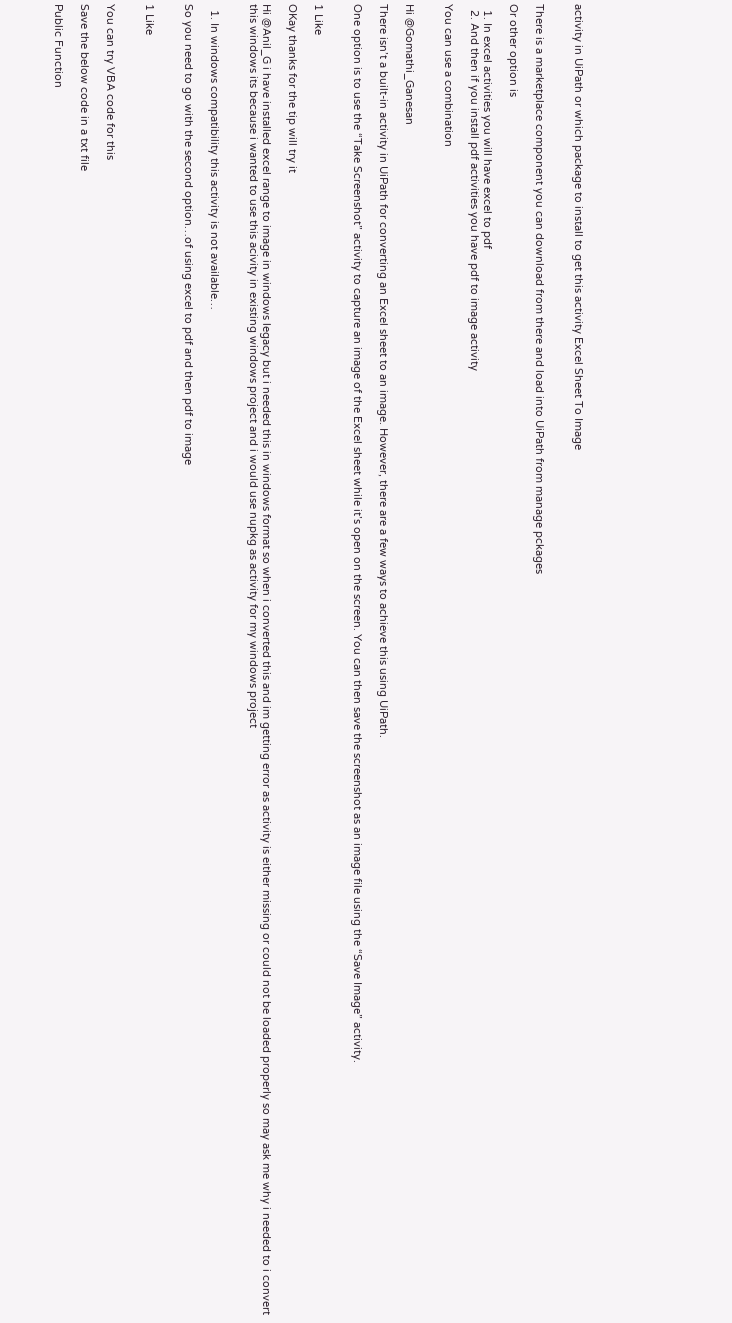activity in UiPath or which package to install to get this activity Excel Sheet To Image


There is a marketplace component you can download from there and load into UiPath from manage pckages

Or other option is

  1. In excel activities you will have excel to pdf
  2. And then if you install pdf activities you have pdf to image activity

You can use a combination


Hi @Gomathi_Ganesan

There isn’t a built-in activity in UiPath for converting an Excel sheet to an image. However, there are a few ways to achieve this using UiPath.

One option is to use the “Take Screenshot” activity to capture an image of the Excel sheet while it’s open on the screen. You can then save the screenshot as an image file using the “Save Image” activity.


1 Like

OKay thanks for the tip will try it

Hi @Anil_G i have installed excel range to image in windows legacy but i needed this in windows format so when i converted this and im getting error as activity is either missing or could not be loaded properly so may ask me why i needed to i convert this windows its because i wanted to use this acivity in existing windows project and i would use nupkg as activity for my windows project


  1. In windows compatibility this activity is not available…

So you need to go with the second option…of using excel to pdf and then pdf to image


1 Like


You can try VBA code for this

Save the below code in a txt file

Public Function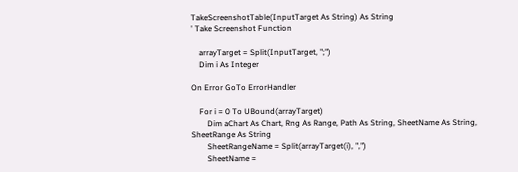TakeScreenshotTable(InputTarget As String) As String
' Take Screenshot Function

    arrayTarget = Split(InputTarget, ";")
    Dim i As Integer

On Error GoTo ErrorHandler

    For i = 0 To UBound(arrayTarget)
        Dim aChart As Chart, Rng As Range, Path As String, SheetName As String, SheetRange As String
        SheetRangeName = Split(arrayTarget(i), ",")
        SheetName =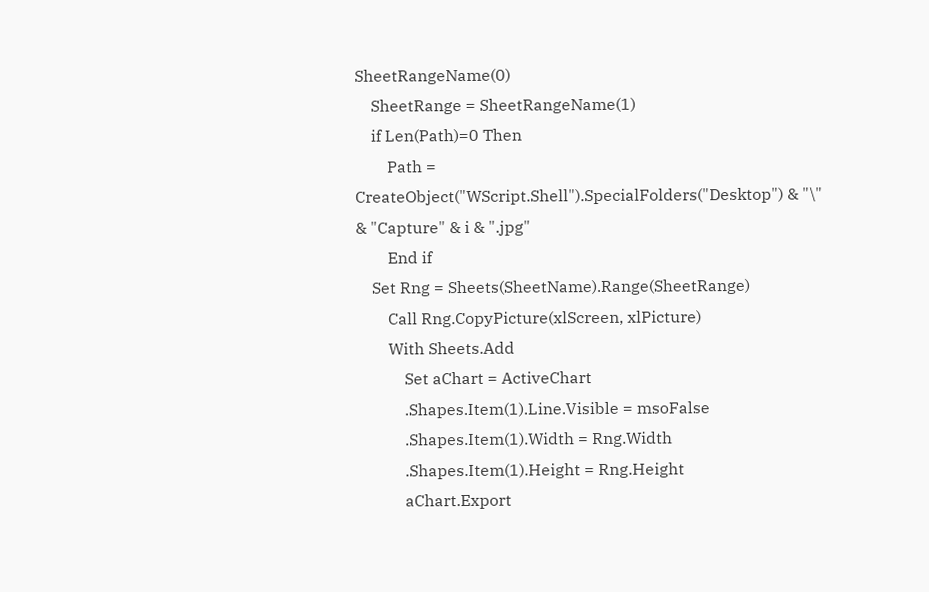SheetRangeName(0)
    SheetRange = SheetRangeName(1)
    if Len(Path)=0 Then
        Path = CreateObject("WScript.Shell").SpecialFolders("Desktop") & "\" & "Capture" & i & ".jpg"
        End if
    Set Rng = Sheets(SheetName).Range(SheetRange)
        Call Rng.CopyPicture(xlScreen, xlPicture)
        With Sheets.Add
            Set aChart = ActiveChart
            .Shapes.Item(1).Line.Visible = msoFalse
            .Shapes.Item(1).Width = Rng.Width
            .Shapes.Item(1).Height = Rng.Height
            aChart.Export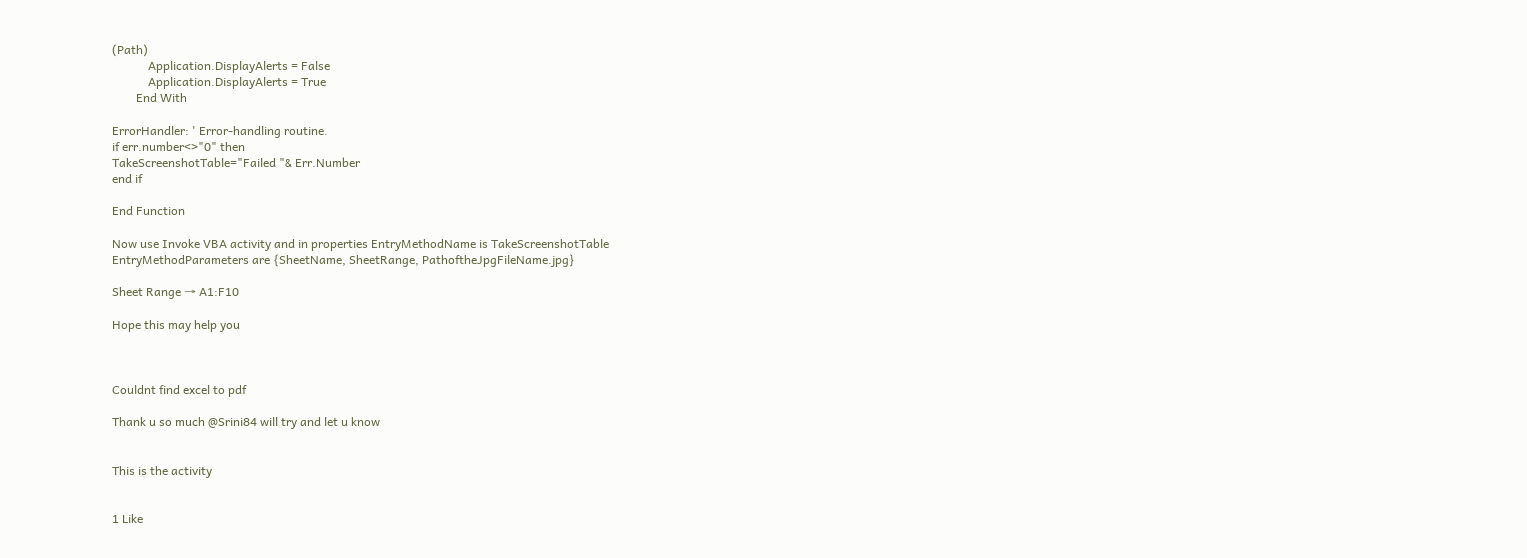(Path)
            Application.DisplayAlerts = False
            Application.DisplayAlerts = True
        End With

ErrorHandler: ' Error-handling routine.
if err.number<>"0" then
TakeScreenshotTable="Failed "& Err.Number
end if

End Function

Now use Invoke VBA activity and in properties EntryMethodName is TakeScreenshotTable
EntryMethodParameters are {SheetName, SheetRange, PathoftheJpgFileName.jpg}

Sheet Range → A1:F10

Hope this may help you



Couldnt find excel to pdf

Thank u so much @Srini84 will try and let u know


This is the activity


1 Like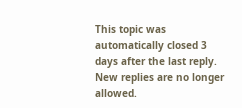This topic was automatically closed 3 days after the last reply. New replies are no longer allowed.